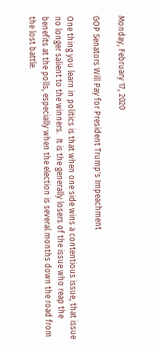Monday, February 17, 2020

GOP Senators Will Pay for President Trump's Impeachment

One thing you learn in politics is that when one side wins a contentious issue, that issue no longer salient to the winners.  It is the generally losers of the issue who reap the benefits at the polls, especially when the election is several months down the road from the lost battle.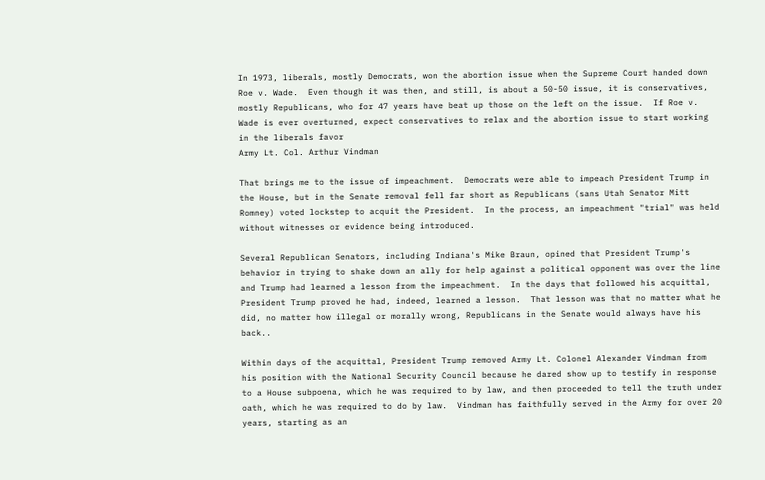In 1973, liberals, mostly Democrats, won the abortion issue when the Supreme Court handed down Roe v. Wade.  Even though it was then, and still, is about a 50-50 issue, it is conservatives, mostly Republicans, who for 47 years have beat up those on the left on the issue.  If Roe v. Wade is ever overturned, expect conservatives to relax and the abortion issue to start working in the liberals favor
Army Lt. Col. Arthur Vindman

That brings me to the issue of impeachment.  Democrats were able to impeach President Trump in the House, but in the Senate removal fell far short as Republicans (sans Utah Senator Mitt Romney) voted lockstep to acquit the President.  In the process, an impeachment "trial" was held without witnesses or evidence being introduced.

Several Republican Senators, including Indiana's Mike Braun, opined that President Trump's behavior in trying to shake down an ally for help against a political opponent was over the line and Trump had learned a lesson from the impeachment.  In the days that followed his acquittal, President Trump proved he had, indeed, learned a lesson.  That lesson was that no matter what he did, no matter how illegal or morally wrong, Republicans in the Senate would always have his back..

Within days of the acquittal, President Trump removed Army Lt. Colonel Alexander Vindman from his position with the National Security Council because he dared show up to testify in response to a House subpoena, which he was required to by law, and then proceeded to tell the truth under oath, which he was required to do by law.  Vindman has faithfully served in the Army for over 20 years, starting as an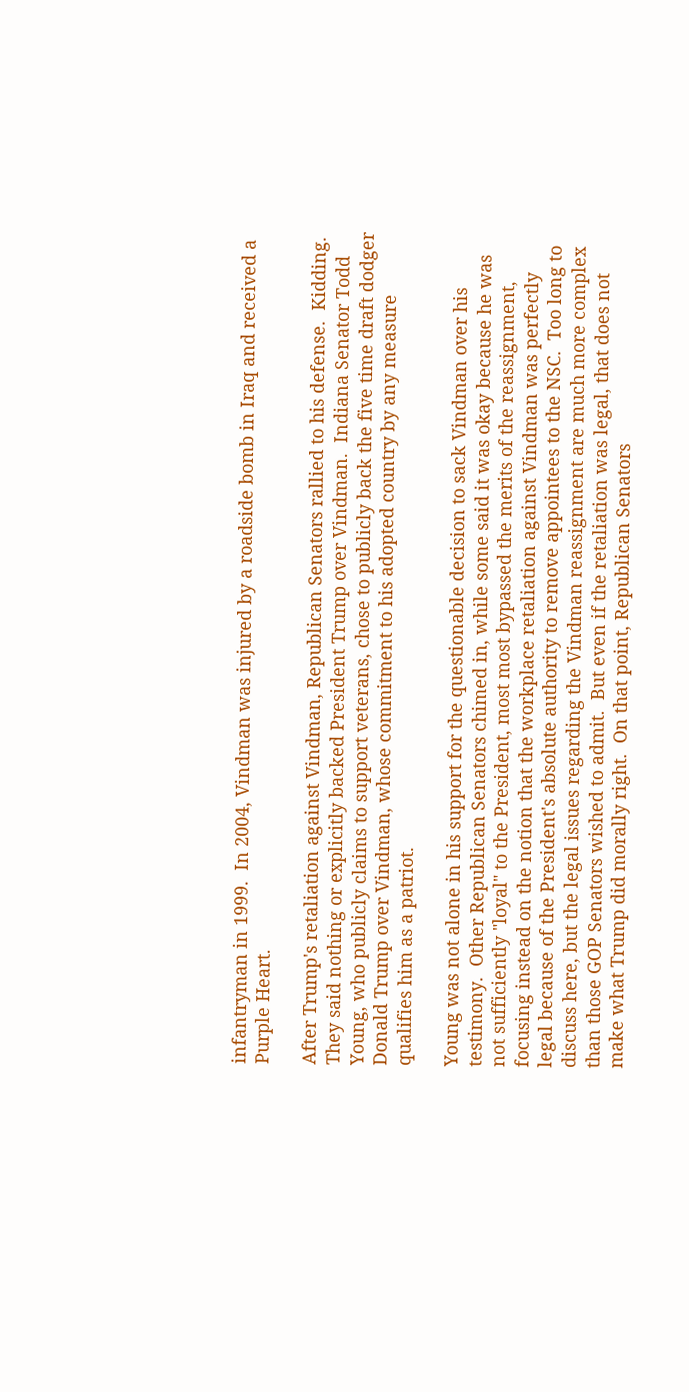infantryman in 1999.  In 2004, Vindman was injured by a roadside bomb in Iraq and received a Purple Heart.

After Trump's retaliation against Vindman, Republican Senators rallied to his defense.  Kidding.  They said nothing or explicitly backed President Trump over Vindman.  Indiana Senator Todd Young, who publicly claims to support veterans, chose to publicly back the five time draft dodger Donald Trump over Vindman, whose commitment to his adopted country by any measure qualifies him as a patriot.

Young was not alone in his support for the questionable decision to sack Vindman over his testimony.  Other Republican Senators chimed in, while some said it was okay because he was not sufficiently "loyal" to the President, most most bypassed the merits of the reassignment, focusing instead on the notion that the workplace retaliation against Vindman was perfectly legal because of the President's absolute authority to remove appointees to the NSC.  Too long to discuss here, but the legal issues regarding the Vindman reassignment are much more complex than those GOP Senators wished to admit.  But even if the retaliation was legal, that does not make what Trump did morally right.  On that point, Republican Senators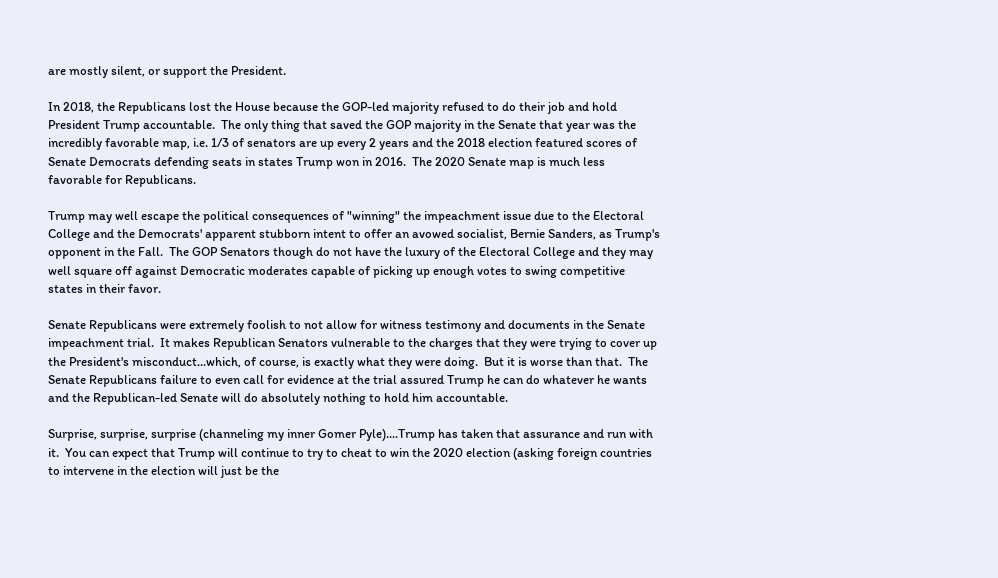are mostly silent, or support the President.

In 2018, the Republicans lost the House because the GOP-led majority refused to do their job and hold President Trump accountable.  The only thing that saved the GOP majority in the Senate that year was the incredibly favorable map, i.e. 1/3 of senators are up every 2 years and the 2018 election featured scores of Senate Democrats defending seats in states Trump won in 2016.  The 2020 Senate map is much less favorable for Republicans.

Trump may well escape the political consequences of "winning" the impeachment issue due to the Electoral College and the Democrats' apparent stubborn intent to offer an avowed socialist, Bernie Sanders, as Trump's opponent in the Fall.  The GOP Senators though do not have the luxury of the Electoral College and they may well square off against Democratic moderates capable of picking up enough votes to swing competitive states in their favor.

Senate Republicans were extremely foolish to not allow for witness testimony and documents in the Senate impeachment trial.  It makes Republican Senators vulnerable to the charges that they were trying to cover up the President's misconduct...which, of course, is exactly what they were doing.  But it is worse than that.  The Senate Republicans failure to even call for evidence at the trial assured Trump he can do whatever he wants and the Republican-led Senate will do absolutely nothing to hold him accountable.

Surprise, surprise, surprise (channeling my inner Gomer Pyle)....Trump has taken that assurance and run with it.  You can expect that Trump will continue to try to cheat to win the 2020 election (asking foreign countries to intervene in the election will just be the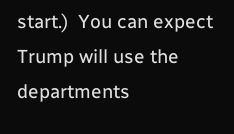start.)  You can expect Trump will use the departments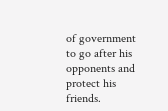of government to go after his opponents and protect his friends.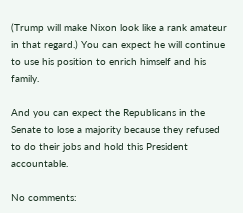(Trump will make Nixon look like a rank amateur in that regard.) You can expect he will continue to use his position to enrich himself and his family.

And you can expect the Republicans in the Senate to lose a majority because they refused to do their jobs and hold this President accountable.

No comments: